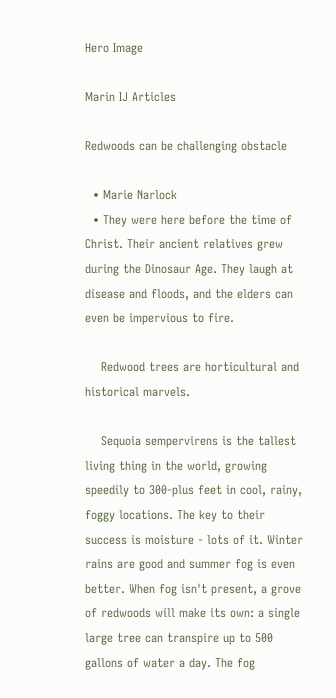Hero Image

Marin IJ Articles

Redwoods can be challenging obstacle

  • Marie Narlock
  • They were here before the time of Christ. Their ancient relatives grew during the Dinosaur Age. They laugh at disease and floods, and the elders can even be impervious to fire.

    Redwood trees are horticultural and historical marvels.

    Sequoia sempervirens is the tallest living thing in the world, growing speedily to 300-plus feet in cool, rainy, foggy locations. The key to their success is moisture - lots of it. Winter rains are good and summer fog is even better. When fog isn't present, a grove of redwoods will make its own: a single large tree can transpire up to 500 gallons of water a day. The fog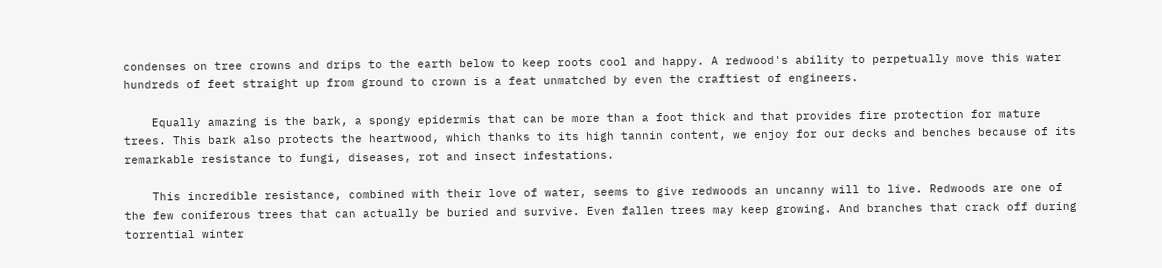condenses on tree crowns and drips to the earth below to keep roots cool and happy. A redwood's ability to perpetually move this water hundreds of feet straight up from ground to crown is a feat unmatched by even the craftiest of engineers.

    Equally amazing is the bark, a spongy epidermis that can be more than a foot thick and that provides fire protection for mature trees. This bark also protects the heartwood, which thanks to its high tannin content, we enjoy for our decks and benches because of its remarkable resistance to fungi, diseases, rot and insect infestations.

    This incredible resistance, combined with their love of water, seems to give redwoods an uncanny will to live. Redwoods are one of the few coniferous trees that can actually be buried and survive. Even fallen trees may keep growing. And branches that crack off during torrential winter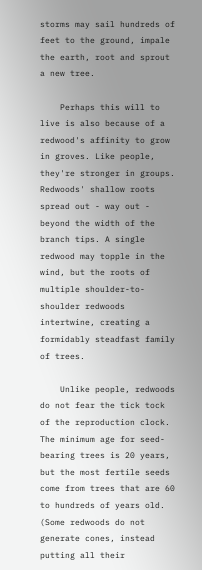storms may sail hundreds of feet to the ground, impale the earth, root and sprout a new tree.

    Perhaps this will to live is also because of a redwood's affinity to grow in groves. Like people, they're stronger in groups. Redwoods' shallow roots spread out - way out - beyond the width of the branch tips. A single redwood may topple in the wind, but the roots of multiple shoulder-to-shoulder redwoods intertwine, creating a formidably steadfast family of trees.

    Unlike people, redwoods do not fear the tick tock of the reproduction clock. The minimum age for seed-bearing trees is 20 years, but the most fertile seeds come from trees that are 60 to hundreds of years old. (Some redwoods do not generate cones, instead putting all their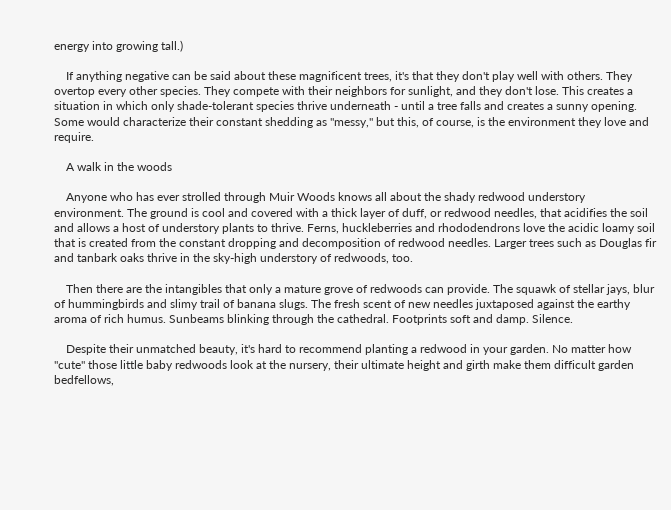energy into growing tall.)

    If anything negative can be said about these magnificent trees, it's that they don't play well with others. They overtop every other species. They compete with their neighbors for sunlight, and they don't lose. This creates a situation in which only shade-tolerant species thrive underneath - until a tree falls and creates a sunny opening. Some would characterize their constant shedding as "messy," but this, of course, is the environment they love and require.

    A walk in the woods

    Anyone who has ever strolled through Muir Woods knows all about the shady redwood understory environment. The ground is cool and covered with a thick layer of duff, or redwood needles, that acidifies the soil and allows a host of understory plants to thrive. Ferns, huckleberries and rhododendrons love the acidic loamy soil that is created from the constant dropping and decomposition of redwood needles. Larger trees such as Douglas fir and tanbark oaks thrive in the sky-high understory of redwoods, too.

    Then there are the intangibles that only a mature grove of redwoods can provide. The squawk of stellar jays, blur of hummingbirds and slimy trail of banana slugs. The fresh scent of new needles juxtaposed against the earthy aroma of rich humus. Sunbeams blinking through the cathedral. Footprints soft and damp. Silence.

    Despite their unmatched beauty, it's hard to recommend planting a redwood in your garden. No matter how "cute" those little baby redwoods look at the nursery, their ultimate height and girth make them difficult garden bedfellows,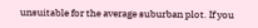unsuitable for the average suburban plot. If you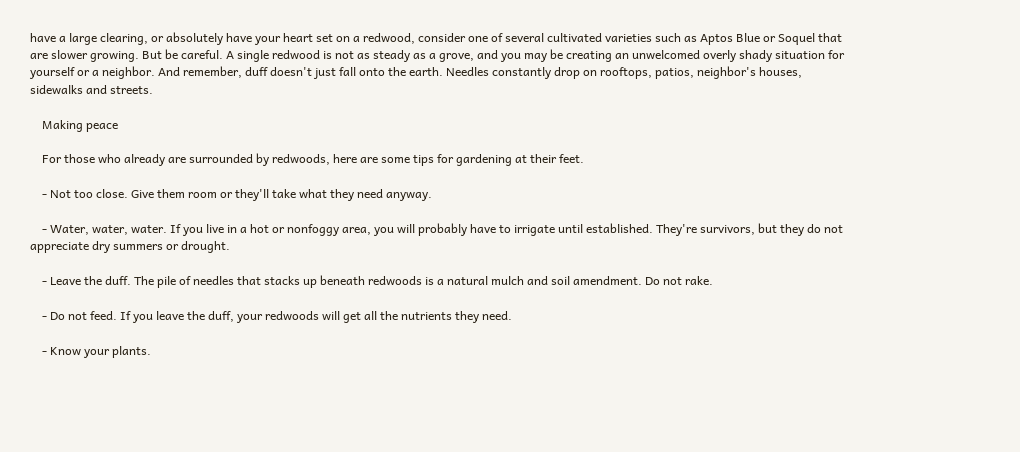have a large clearing, or absolutely have your heart set on a redwood, consider one of several cultivated varieties such as Aptos Blue or Soquel that are slower growing. But be careful. A single redwood is not as steady as a grove, and you may be creating an unwelcomed overly shady situation for yourself or a neighbor. And remember, duff doesn't just fall onto the earth. Needles constantly drop on rooftops, patios, neighbor's houses, sidewalks and streets.

    Making peace

    For those who already are surrounded by redwoods, here are some tips for gardening at their feet.

    - Not too close. Give them room or they'll take what they need anyway.

    - Water, water, water. If you live in a hot or nonfoggy area, you will probably have to irrigate until established. They're survivors, but they do not appreciate dry summers or drought.

    - Leave the duff. The pile of needles that stacks up beneath redwoods is a natural mulch and soil amendment. Do not rake.

    - Do not feed. If you leave the duff, your redwoods will get all the nutrients they need.

    - Know your plants.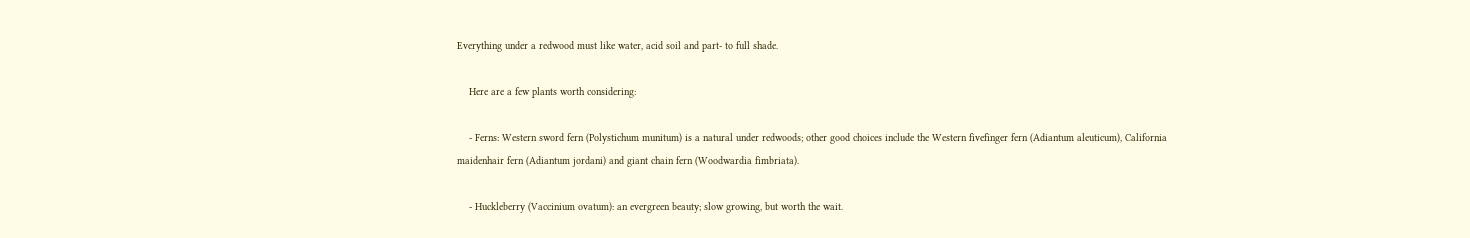Everything under a redwood must like water, acid soil and part- to full shade.

    Here are a few plants worth considering:

    - Ferns: Western sword fern (Polystichum munitum) is a natural under redwoods; other good choices include the Western fivefinger fern (Adiantum aleuticum), California maidenhair fern (Adiantum jordani) and giant chain fern (Woodwardia fimbriata).

    - Huckleberry (Vaccinium ovatum): an evergreen beauty; slow growing, but worth the wait.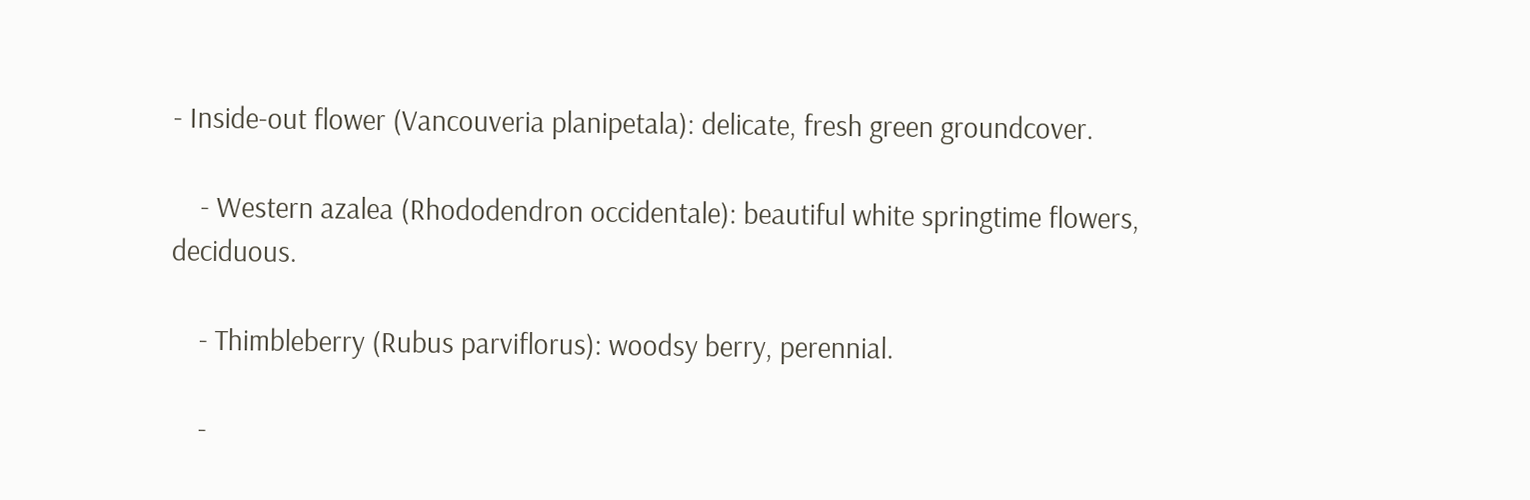- Inside-out flower (Vancouveria planipetala): delicate, fresh green groundcover.

    - Western azalea (Rhododendron occidentale): beautiful white springtime flowers, deciduous.

    - Thimbleberry (Rubus parviflorus): woodsy berry, perennial.

    -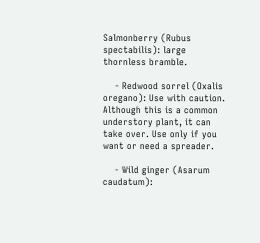Salmonberry (Rubus spectabilis): large thornless bramble.

    - Redwood sorrel (Oxalis oregano): Use with caution. Although this is a common understory plant, it can take over. Use only if you want or need a spreader.

    - Wild ginger (Asarum caudatum):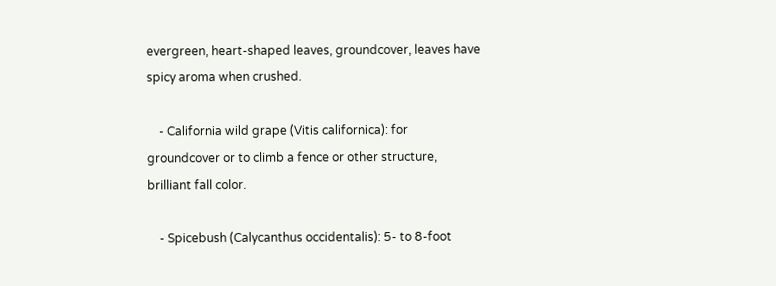evergreen, heart-shaped leaves, groundcover, leaves have spicy aroma when crushed.

    - California wild grape (Vitis californica): for groundcover or to climb a fence or other structure, brilliant fall color.

    - Spicebush (Calycanthus occidentalis): 5- to 8-foot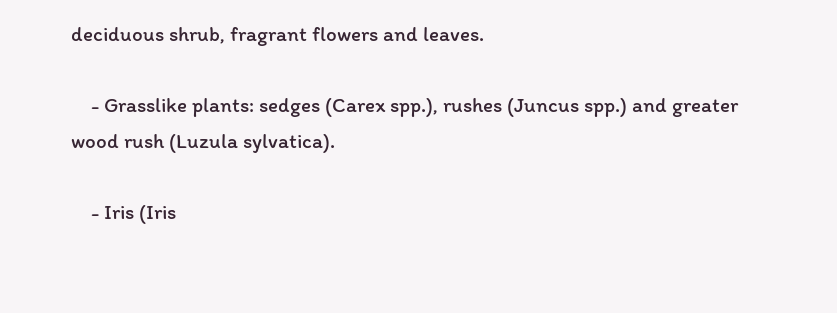deciduous shrub, fragrant flowers and leaves.

    - Grasslike plants: sedges (Carex spp.), rushes (Juncus spp.) and greater wood rush (Luzula sylvatica).

    - Iris (Iris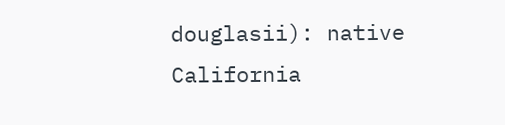douglasii): native California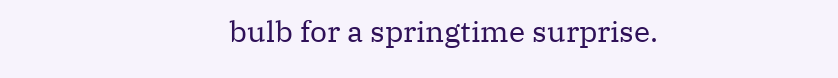bulb for a springtime surprise.